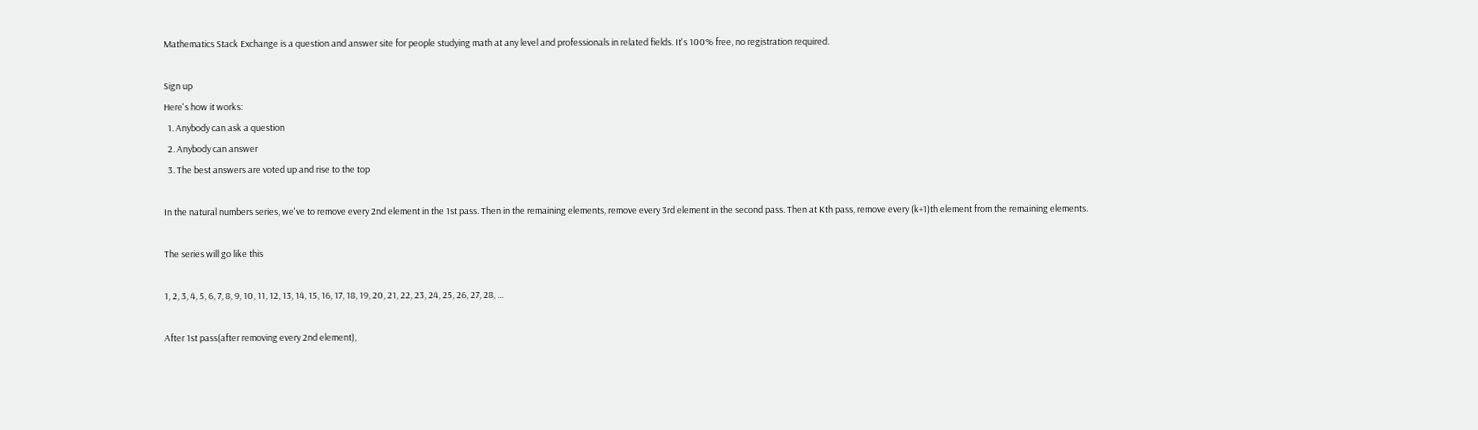Mathematics Stack Exchange is a question and answer site for people studying math at any level and professionals in related fields. It's 100% free, no registration required.

Sign up
Here's how it works:
  1. Anybody can ask a question
  2. Anybody can answer
  3. The best answers are voted up and rise to the top

In the natural numbers series, we've to remove every 2nd element in the 1st pass. Then in the remaining elements, remove every 3rd element in the second pass. Then at Kth pass, remove every (k+1)th element from the remaining elements.

The series will go like this

1, 2, 3, 4, 5, 6, 7, 8, 9, 10, 11, 12, 13, 14, 15, 16, 17, 18, 19, 20, 21, 22, 23, 24, 25, 26, 27, 28, ...

After 1st pass(after removing every 2nd element),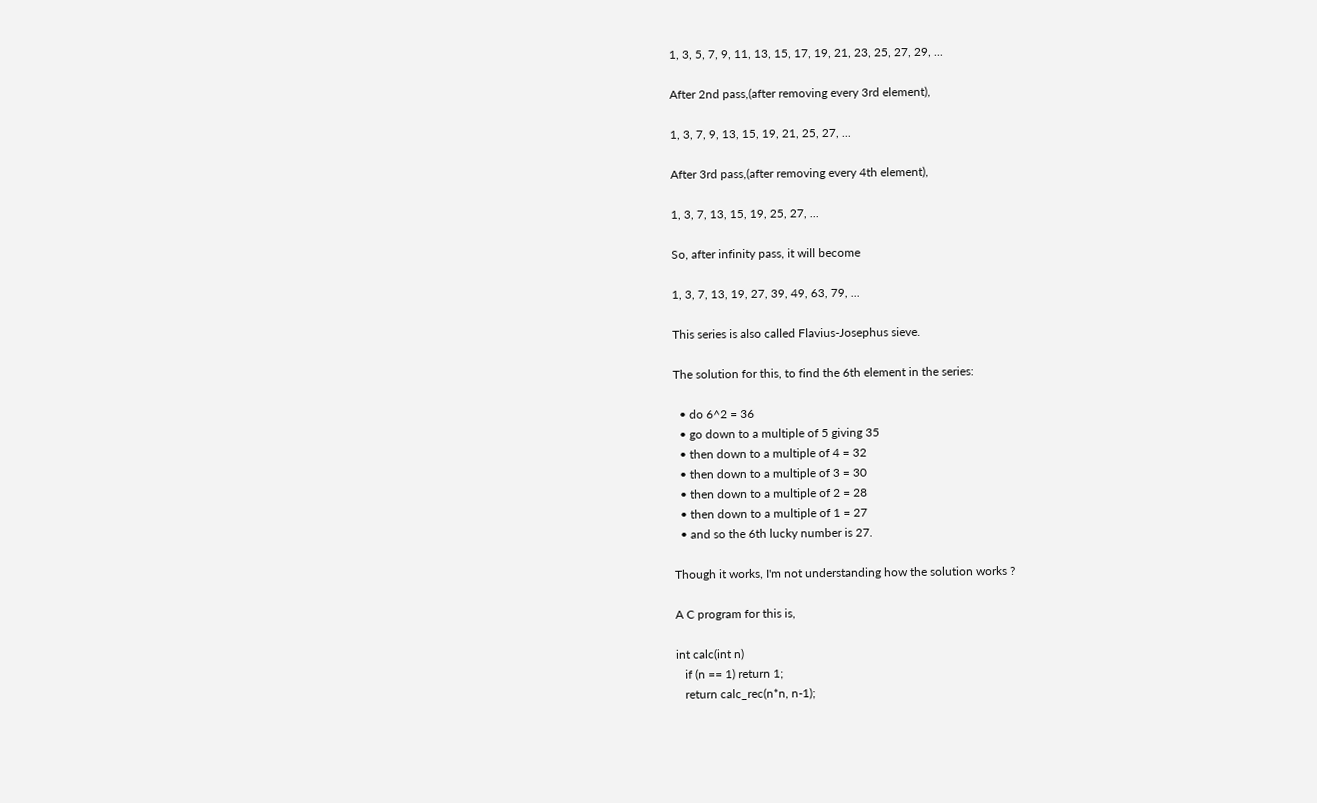1, 3, 5, 7, 9, 11, 13, 15, 17, 19, 21, 23, 25, 27, 29, ...

After 2nd pass,(after removing every 3rd element),

1, 3, 7, 9, 13, 15, 19, 21, 25, 27, ...

After 3rd pass,(after removing every 4th element),

1, 3, 7, 13, 15, 19, 25, 27, ...

So, after infinity pass, it will become

1, 3, 7, 13, 19, 27, 39, 49, 63, 79, ...

This series is also called Flavius-Josephus sieve.

The solution for this, to find the 6th element in the series:

  • do 6^2 = 36
  • go down to a multiple of 5 giving 35
  • then down to a multiple of 4 = 32
  • then down to a multiple of 3 = 30
  • then down to a multiple of 2 = 28
  • then down to a multiple of 1 = 27
  • and so the 6th lucky number is 27.

Though it works, I'm not understanding how the solution works ?

A C program for this is,

int calc(int n)
   if (n == 1) return 1;
   return calc_rec(n*n, n-1);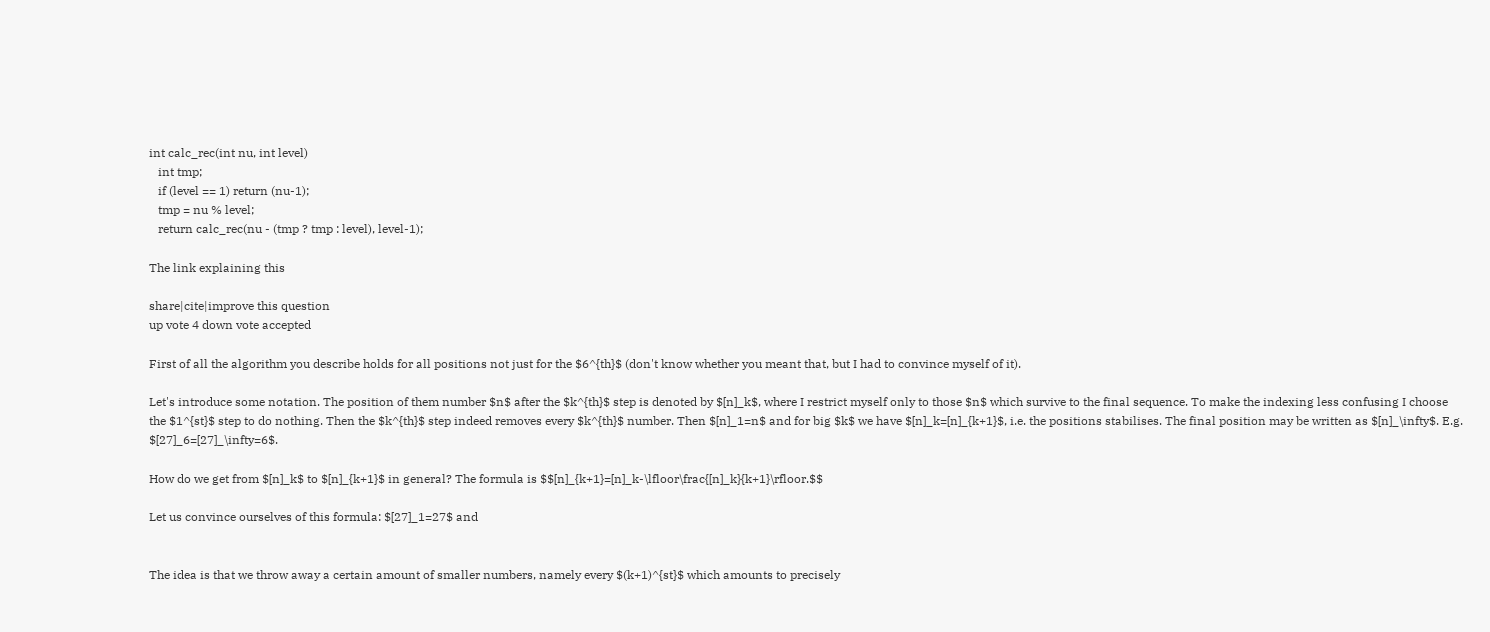int calc_rec(int nu, int level)
   int tmp;
   if (level == 1) return (nu-1);
   tmp = nu % level;
   return calc_rec(nu - (tmp ? tmp : level), level-1);

The link explaining this

share|cite|improve this question
up vote 4 down vote accepted

First of all the algorithm you describe holds for all positions not just for the $6^{th}$ (don't know whether you meant that, but I had to convince myself of it).

Let's introduce some notation. The position of them number $n$ after the $k^{th}$ step is denoted by $[n]_k$, where I restrict myself only to those $n$ which survive to the final sequence. To make the indexing less confusing I choose the $1^{st}$ step to do nothing. Then the $k^{th}$ step indeed removes every $k^{th}$ number. Then $[n]_1=n$ and for big $k$ we have $[n]_k=[n]_{k+1}$, i.e. the positions stabilises. The final position may be written as $[n]_\infty$. E.g. $[27]_6=[27]_\infty=6$.

How do we get from $[n]_k$ to $[n]_{k+1}$ in general? The formula is $$[n]_{k+1}=[n]_k-\lfloor\frac{[n]_k}{k+1}\rfloor.$$

Let us convince ourselves of this formula: $[27]_1=27$ and


The idea is that we throw away a certain amount of smaller numbers, namely every $(k+1)^{st}$ which amounts to precisely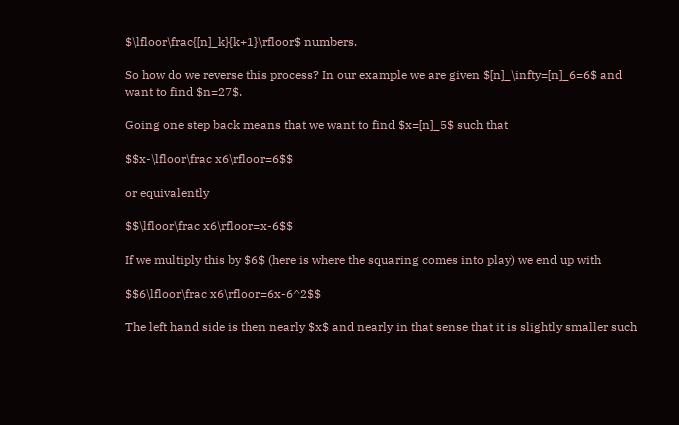$\lfloor\frac{[n]_k}{k+1}\rfloor$ numbers.

So how do we reverse this process? In our example we are given $[n]_\infty=[n]_6=6$ and want to find $n=27$.

Going one step back means that we want to find $x=[n]_5$ such that

$$x-\lfloor\frac x6\rfloor=6$$

or equivalently

$$\lfloor\frac x6\rfloor=x-6$$

If we multiply this by $6$ (here is where the squaring comes into play) we end up with

$$6\lfloor\frac x6\rfloor=6x-6^2$$

The left hand side is then nearly $x$ and nearly in that sense that it is slightly smaller such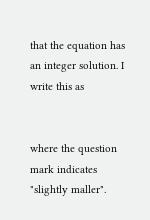that the equation has an integer solution. I write this as


where the question mark indicates "slightly maller".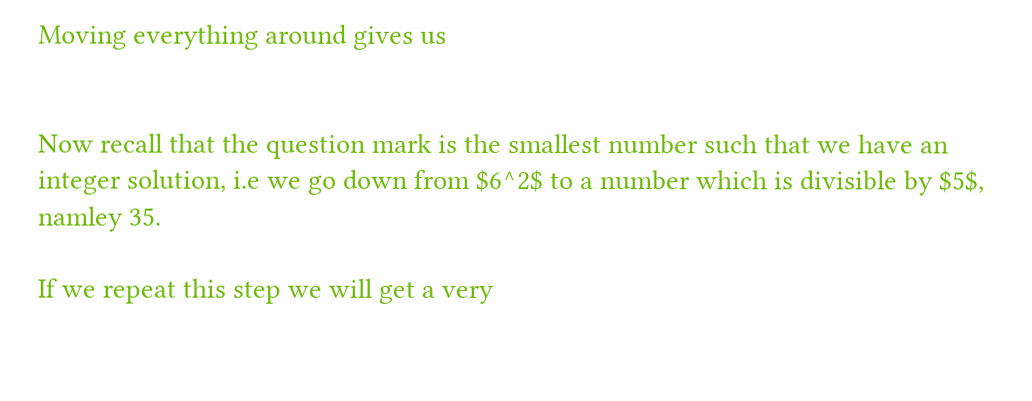Moving everything around gives us


Now recall that the question mark is the smallest number such that we have an integer solution, i.e we go down from $6^2$ to a number which is divisible by $5$, namley 35.

If we repeat this step we will get a very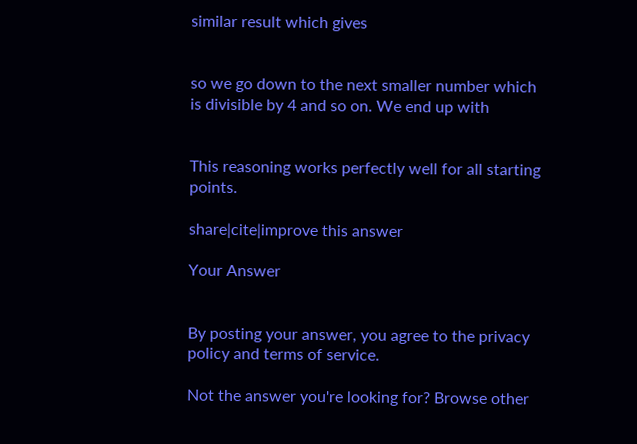similar result which gives


so we go down to the next smaller number which is divisible by 4 and so on. We end up with


This reasoning works perfectly well for all starting points.

share|cite|improve this answer

Your Answer


By posting your answer, you agree to the privacy policy and terms of service.

Not the answer you're looking for? Browse other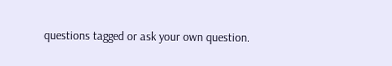questions tagged or ask your own question.